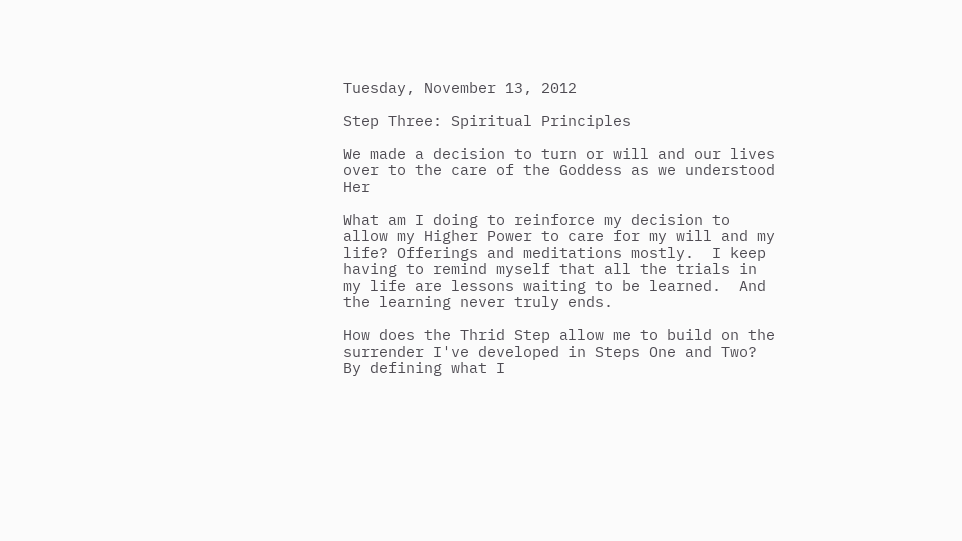Tuesday, November 13, 2012

Step Three: Spiritual Principles

We made a decision to turn or will and our lives over to the care of the Goddess as we understood Her

What am I doing to reinforce my decision to allow my Higher Power to care for my will and my life? Offerings and meditations mostly.  I keep having to remind myself that all the trials in my life are lessons waiting to be learned.  And the learning never truly ends.

How does the Thrid Step allow me to build on the surrender I've developed in Steps One and Two? By defining what I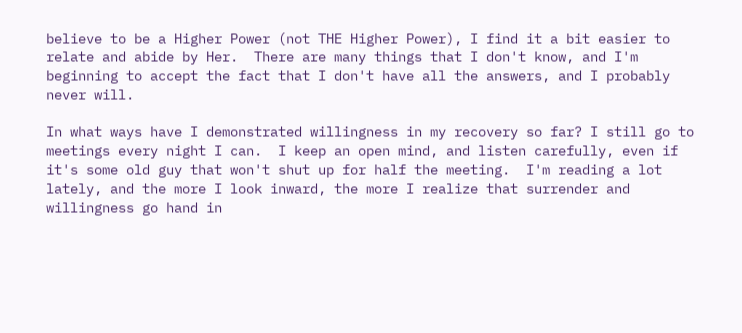believe to be a Higher Power (not THE Higher Power), I find it a bit easier to relate and abide by Her.  There are many things that I don't know, and I'm beginning to accept the fact that I don't have all the answers, and I probably never will.

In what ways have I demonstrated willingness in my recovery so far? I still go to meetings every night I can.  I keep an open mind, and listen carefully, even if it's some old guy that won't shut up for half the meeting.  I'm reading a lot lately, and the more I look inward, the more I realize that surrender and willingness go hand in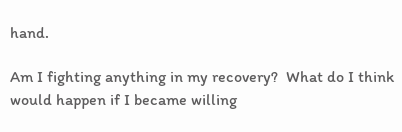hand.

Am I fighting anything in my recovery?  What do I think would happen if I became willing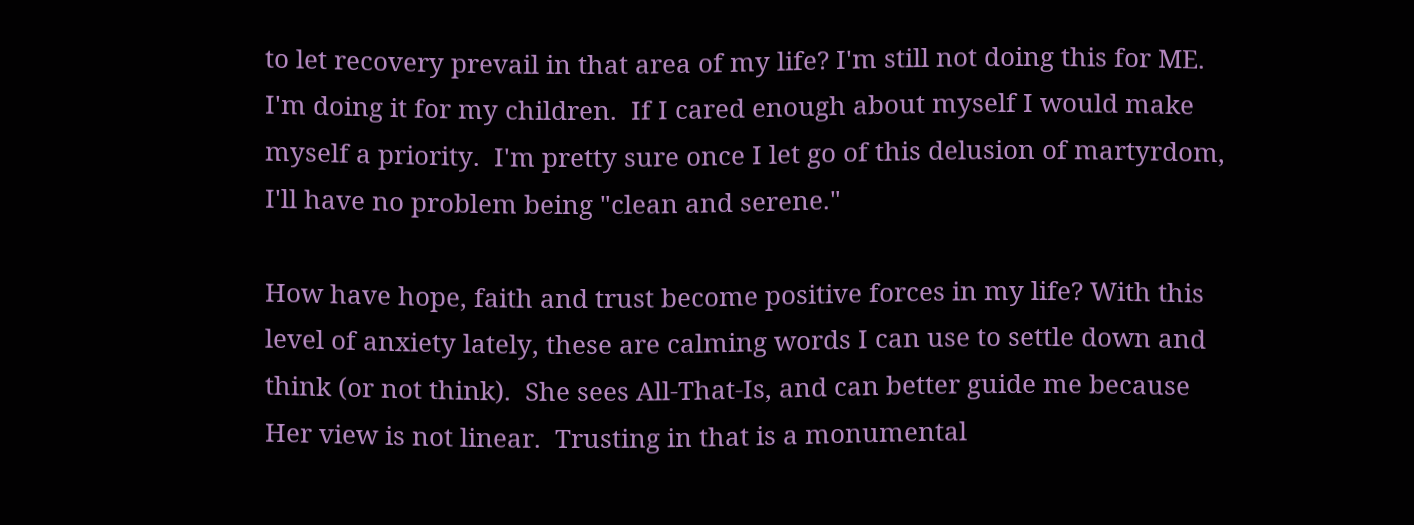to let recovery prevail in that area of my life? I'm still not doing this for ME.  I'm doing it for my children.  If I cared enough about myself I would make myself a priority.  I'm pretty sure once I let go of this delusion of martyrdom, I'll have no problem being "clean and serene."

How have hope, faith and trust become positive forces in my life? With this level of anxiety lately, these are calming words I can use to settle down and think (or not think).  She sees All-That-Is, and can better guide me because Her view is not linear.  Trusting in that is a monumental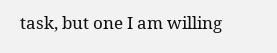task, but one I am willing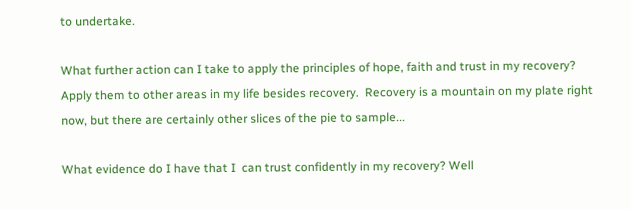to undertake.

What further action can I take to apply the principles of hope, faith and trust in my recovery? Apply them to other areas in my life besides recovery.  Recovery is a mountain on my plate right now, but there are certainly other slices of the pie to sample...

What evidence do I have that I  can trust confidently in my recovery? Well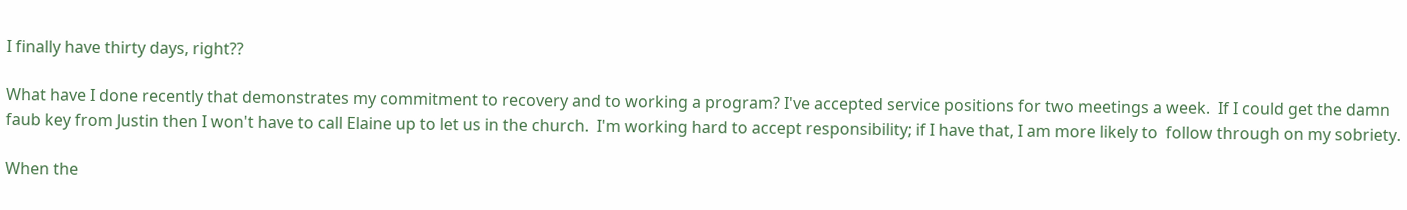I finally have thirty days, right??

What have I done recently that demonstrates my commitment to recovery and to working a program? I've accepted service positions for two meetings a week.  If I could get the damn faub key from Justin then I won't have to call Elaine up to let us in the church.  I'm working hard to accept responsibility; if I have that, I am more likely to  follow through on my sobriety.

When the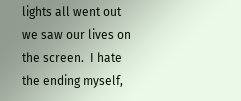lights all went out we saw our lives on the screen.  I hate the ending myself,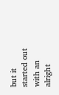but it started out with an alright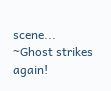scene...
~Ghost strikes again!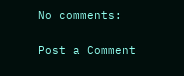No comments:

Post a Comment